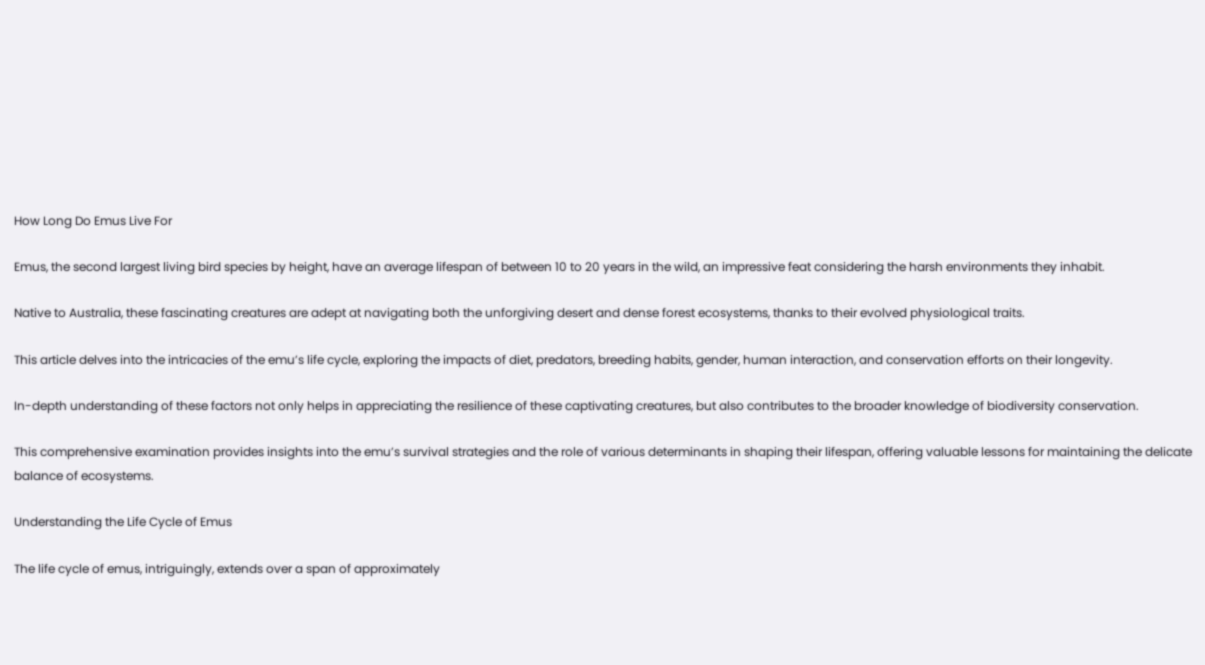How Long Do Emus Live For

Emus, the second largest living bird species by height, have an average lifespan of between 10 to 20 years in the wild, an impressive feat considering the harsh environments they inhabit.

Native to Australia, these fascinating creatures are adept at navigating both the unforgiving desert and dense forest ecosystems, thanks to their evolved physiological traits.

This article delves into the intricacies of the emu’s life cycle, exploring the impacts of diet, predators, breeding habits, gender, human interaction, and conservation efforts on their longevity.

In-depth understanding of these factors not only helps in appreciating the resilience of these captivating creatures, but also contributes to the broader knowledge of biodiversity conservation.

This comprehensive examination provides insights into the emu’s survival strategies and the role of various determinants in shaping their lifespan, offering valuable lessons for maintaining the delicate balance of ecosystems.

Understanding the Life Cycle of Emus

The life cycle of emus, intriguingly, extends over a span of approximately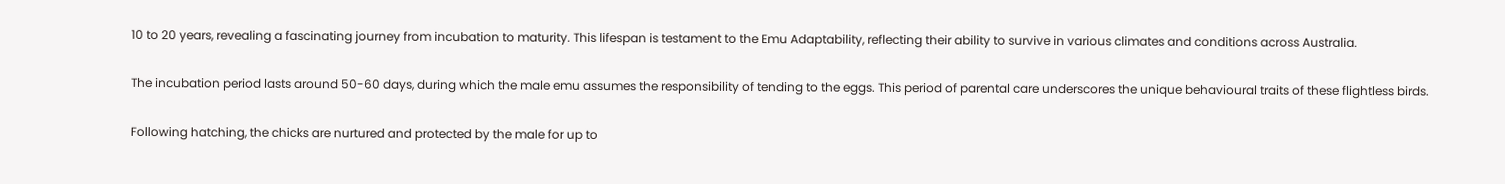10 to 20 years, revealing a fascinating journey from incubation to maturity. This lifespan is testament to the Emu Adaptability, reflecting their ability to survive in various climates and conditions across Australia.

The incubation period lasts around 50-60 days, during which the male emu assumes the responsibility of tending to the eggs. This period of parental care underscores the unique behavioural traits of these flightless birds.

Following hatching, the chicks are nurtured and protected by the male for up to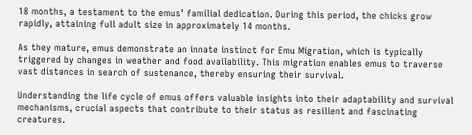18 months, a testament to the emus’ familial dedication. During this period, the chicks grow rapidly, attaining full adult size in approximately 14 months.

As they mature, emus demonstrate an innate instinct for Emu Migration, which is typically triggered by changes in weather and food availability. This migration enables emus to traverse vast distances in search of sustenance, thereby ensuring their survival.

Understanding the life cycle of emus offers valuable insights into their adaptability and survival mechanisms, crucial aspects that contribute to their status as resilient and fascinating creatures.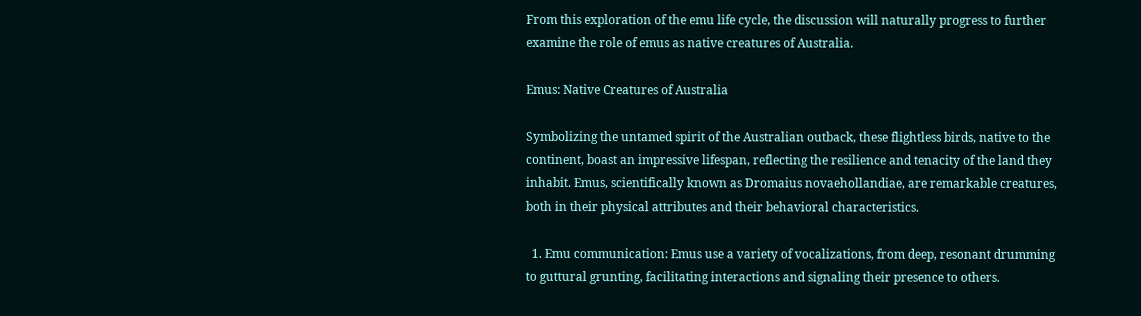From this exploration of the emu life cycle, the discussion will naturally progress to further examine the role of emus as native creatures of Australia.

Emus: Native Creatures of Australia

Symbolizing the untamed spirit of the Australian outback, these flightless birds, native to the continent, boast an impressive lifespan, reflecting the resilience and tenacity of the land they inhabit. Emus, scientifically known as Dromaius novaehollandiae, are remarkable creatures, both in their physical attributes and their behavioral characteristics.

  1. Emu communication: Emus use a variety of vocalizations, from deep, resonant drumming to guttural grunting, facilitating interactions and signaling their presence to others.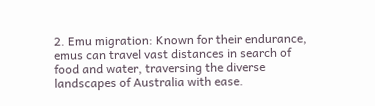2. Emu migration: Known for their endurance, emus can travel vast distances in search of food and water, traversing the diverse landscapes of Australia with ease.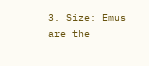3. Size: Emus are the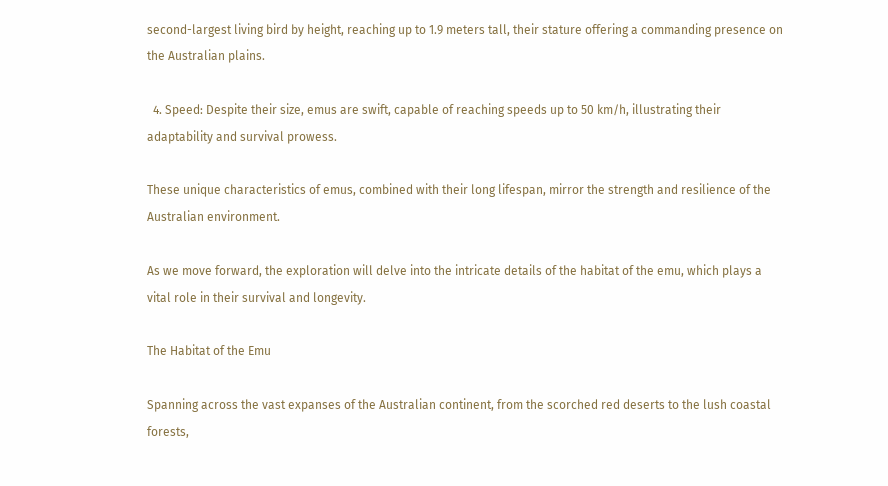second-largest living bird by height, reaching up to 1.9 meters tall, their stature offering a commanding presence on the Australian plains.

  4. Speed: Despite their size, emus are swift, capable of reaching speeds up to 50 km/h, illustrating their adaptability and survival prowess.

These unique characteristics of emus, combined with their long lifespan, mirror the strength and resilience of the Australian environment.

As we move forward, the exploration will delve into the intricate details of the habitat of the emu, which plays a vital role in their survival and longevity.

The Habitat of the Emu

Spanning across the vast expanses of the Australian continent, from the scorched red deserts to the lush coastal forests,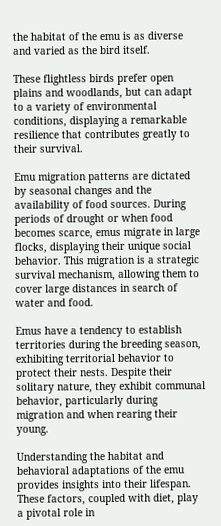the habitat of the emu is as diverse and varied as the bird itself.

These flightless birds prefer open plains and woodlands, but can adapt to a variety of environmental conditions, displaying a remarkable resilience that contributes greatly to their survival.

Emu migration patterns are dictated by seasonal changes and the availability of food sources. During periods of drought or when food becomes scarce, emus migrate in large flocks, displaying their unique social behavior. This migration is a strategic survival mechanism, allowing them to cover large distances in search of water and food.

Emus have a tendency to establish territories during the breeding season, exhibiting territorial behavior to protect their nests. Despite their solitary nature, they exhibit communal behavior, particularly during migration and when rearing their young.

Understanding the habitat and behavioral adaptations of the emu provides insights into their lifespan. These factors, coupled with diet, play a pivotal role in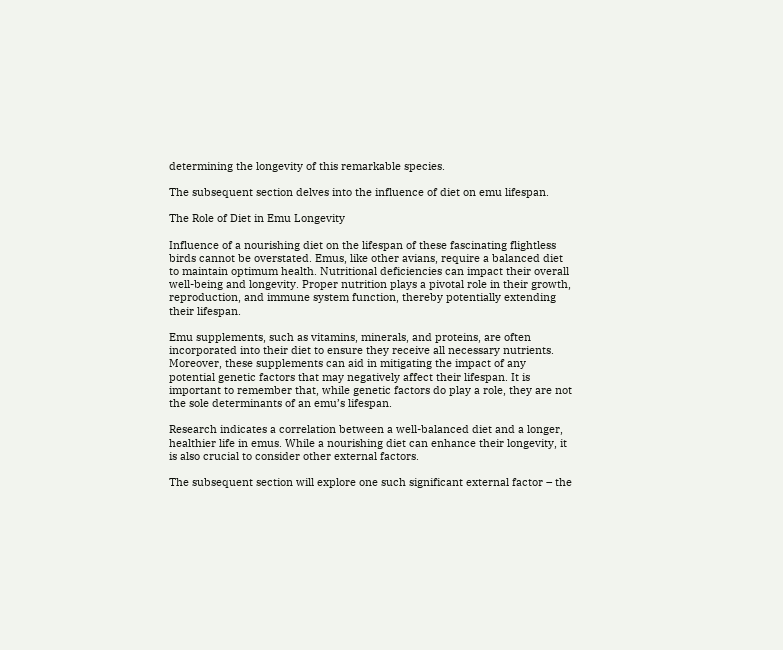determining the longevity of this remarkable species.

The subsequent section delves into the influence of diet on emu lifespan.

The Role of Diet in Emu Longevity

Influence of a nourishing diet on the lifespan of these fascinating flightless birds cannot be overstated. Emus, like other avians, require a balanced diet to maintain optimum health. Nutritional deficiencies can impact their overall well-being and longevity. Proper nutrition plays a pivotal role in their growth, reproduction, and immune system function, thereby potentially extending their lifespan.

Emu supplements, such as vitamins, minerals, and proteins, are often incorporated into their diet to ensure they receive all necessary nutrients. Moreover, these supplements can aid in mitigating the impact of any potential genetic factors that may negatively affect their lifespan. It is important to remember that, while genetic factors do play a role, they are not the sole determinants of an emu’s lifespan.

Research indicates a correlation between a well-balanced diet and a longer, healthier life in emus. While a nourishing diet can enhance their longevity, it is also crucial to consider other external factors.

The subsequent section will explore one such significant external factor – the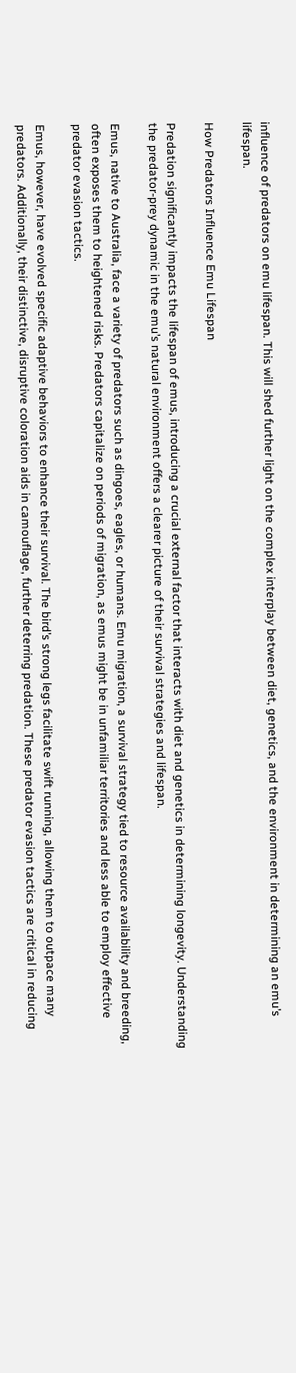influence of predators on emu lifespan. This will shed further light on the complex interplay between diet, genetics, and the environment in determining an emu’s lifespan.

How Predators Influence Emu Lifespan

Predation significantly impacts the lifespan of emus, introducing a crucial external factor that interacts with diet and genetics in determining longevity. Understanding the predator-prey dynamic in the emu’s natural environment offers a clearer picture of their survival strategies and lifespan.

Emus, native to Australia, face a variety of predators such as dingoes, eagles, or humans. Emu migration, a survival strategy tied to resource availability and breeding, often exposes them to heightened risks. Predators capitalize on periods of migration, as emus might be in unfamiliar territories and less able to employ effective predator evasion tactics.

Emus, however, have evolved specific adaptive behaviors to enhance their survival. The bird’s strong legs facilitate swift running, allowing them to outpace many predators. Additionally, their distinctive, disruptive coloration aids in camouflage, further deterring predation. These predator evasion tactics are critical in reducing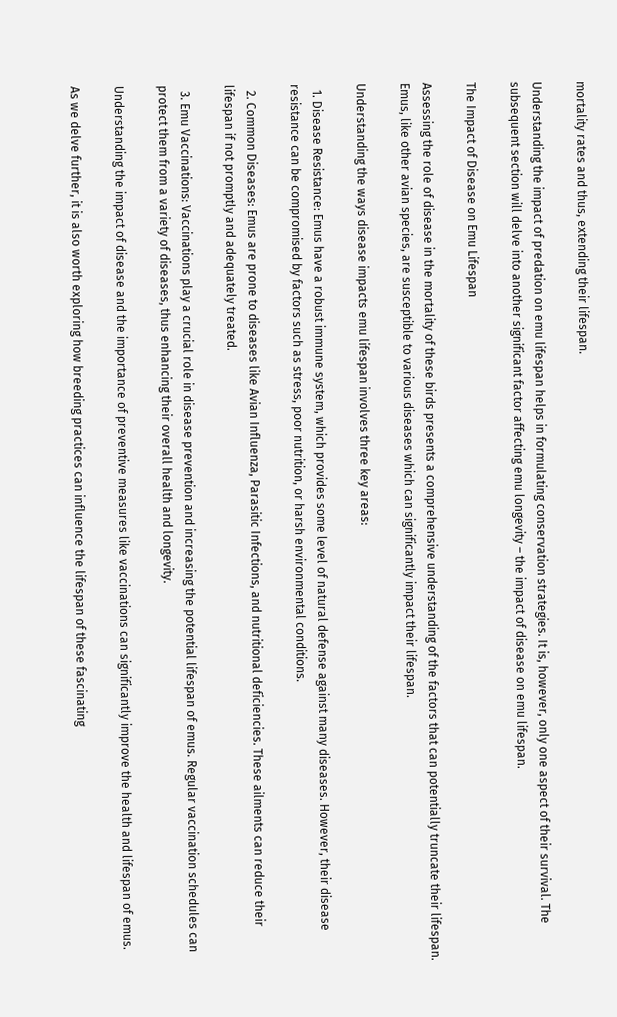mortality rates and thus, extending their lifespan.

Understanding the impact of predation on emu lifespan helps in formulating conservation strategies. It is, however, only one aspect of their survival. The subsequent section will delve into another significant factor affecting emu longevity – the impact of disease on emu lifespan.

The Impact of Disease on Emu Lifespan

Assessing the role of disease in the mortality of these birds presents a comprehensive understanding of the factors that can potentially truncate their lifespan. Emus, like other avian species, are susceptible to various diseases which can significantly impact their lifespan.

Understanding the ways disease impacts emu lifespan involves three key areas:

  1. Disease Resistance: Emus have a robust immune system, which provides some level of natural defense against many diseases. However, their disease resistance can be compromised by factors such as stress, poor nutrition, or harsh environmental conditions.

  2. Common Diseases: Emus are prone to diseases like Avian Influenza, Parasitic Infections, and nutritional deficiencies. These ailments can reduce their lifespan if not promptly and adequately treated.

  3. Emu Vaccinations: Vaccinations play a crucial role in disease prevention and increasing the potential lifespan of emus. Regular vaccination schedules can protect them from a variety of diseases, thus enhancing their overall health and longevity.

Understanding the impact of disease and the importance of preventive measures like vaccinations can significantly improve the health and lifespan of emus.

As we delve further, it is also worth exploring how breeding practices can influence the lifespan of these fascinating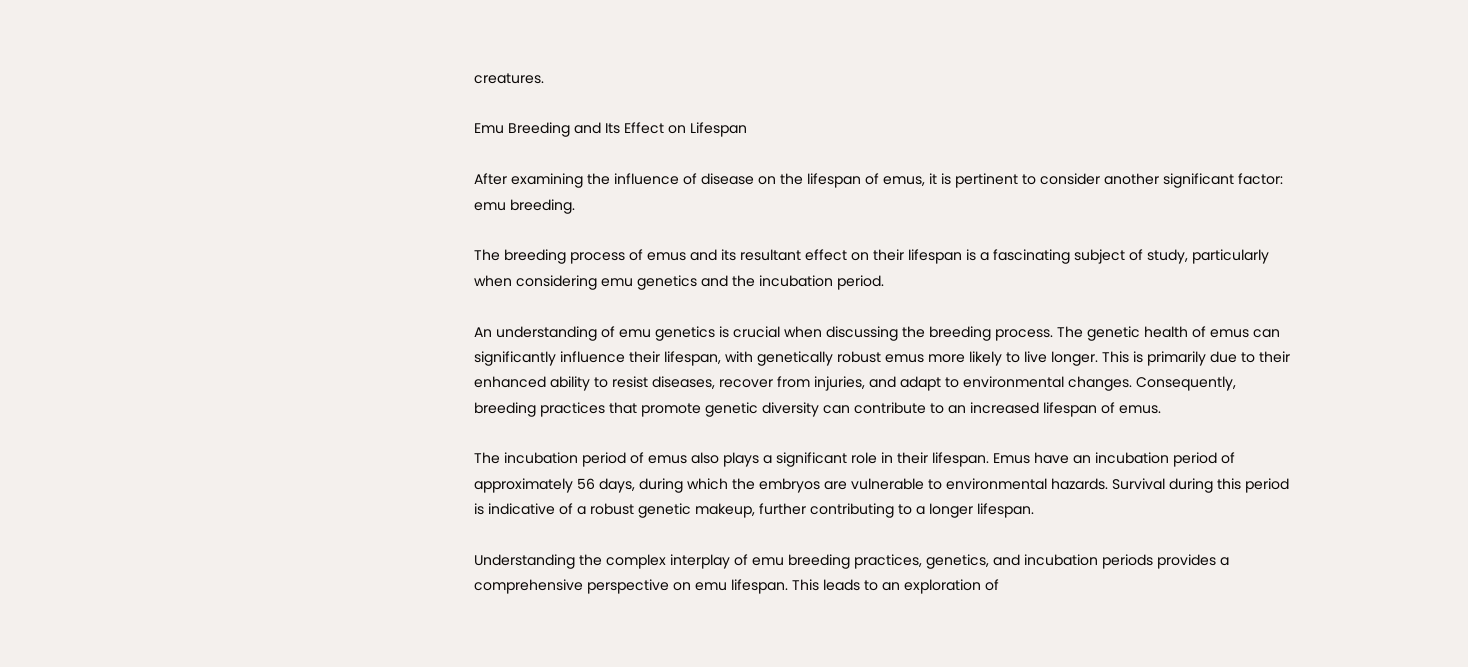creatures.

Emu Breeding and Its Effect on Lifespan

After examining the influence of disease on the lifespan of emus, it is pertinent to consider another significant factor: emu breeding.

The breeding process of emus and its resultant effect on their lifespan is a fascinating subject of study, particularly when considering emu genetics and the incubation period.

An understanding of emu genetics is crucial when discussing the breeding process. The genetic health of emus can significantly influence their lifespan, with genetically robust emus more likely to live longer. This is primarily due to their enhanced ability to resist diseases, recover from injuries, and adapt to environmental changes. Consequently, breeding practices that promote genetic diversity can contribute to an increased lifespan of emus.

The incubation period of emus also plays a significant role in their lifespan. Emus have an incubation period of approximately 56 days, during which the embryos are vulnerable to environmental hazards. Survival during this period is indicative of a robust genetic makeup, further contributing to a longer lifespan.

Understanding the complex interplay of emu breeding practices, genetics, and incubation periods provides a comprehensive perspective on emu lifespan. This leads to an exploration of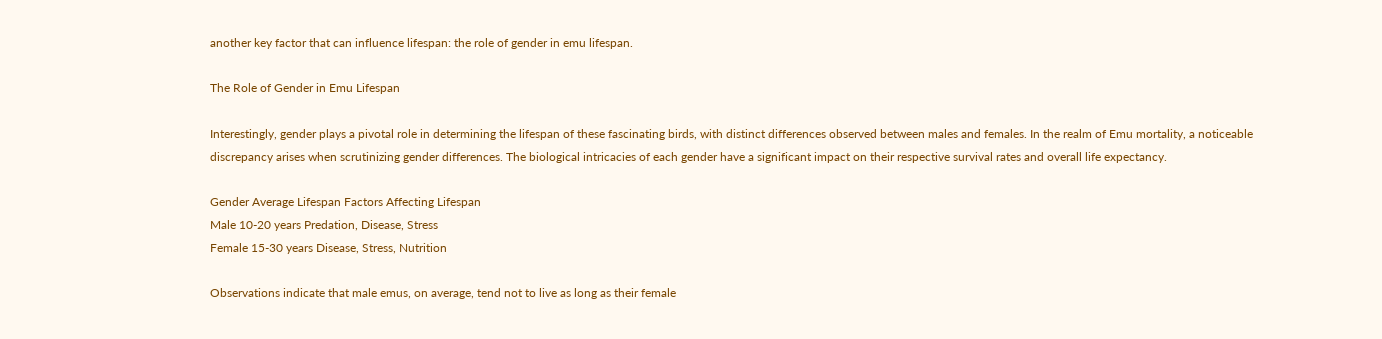another key factor that can influence lifespan: the role of gender in emu lifespan.

The Role of Gender in Emu Lifespan

Interestingly, gender plays a pivotal role in determining the lifespan of these fascinating birds, with distinct differences observed between males and females. In the realm of Emu mortality, a noticeable discrepancy arises when scrutinizing gender differences. The biological intricacies of each gender have a significant impact on their respective survival rates and overall life expectancy.

Gender Average Lifespan Factors Affecting Lifespan
Male 10-20 years Predation, Disease, Stress
Female 15-30 years Disease, Stress, Nutrition

Observations indicate that male emus, on average, tend not to live as long as their female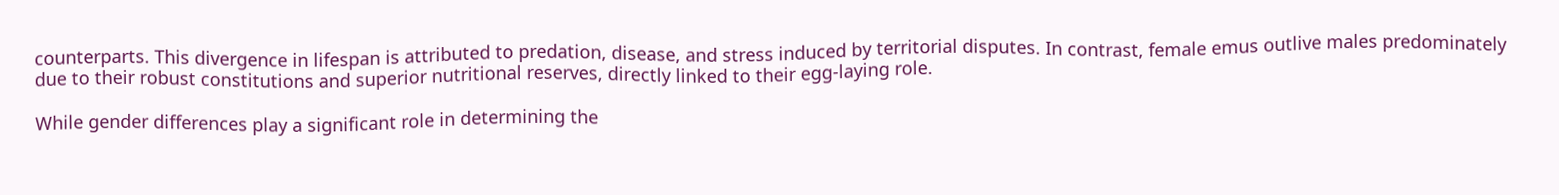counterparts. This divergence in lifespan is attributed to predation, disease, and stress induced by territorial disputes. In contrast, female emus outlive males predominately due to their robust constitutions and superior nutritional reserves, directly linked to their egg-laying role.

While gender differences play a significant role in determining the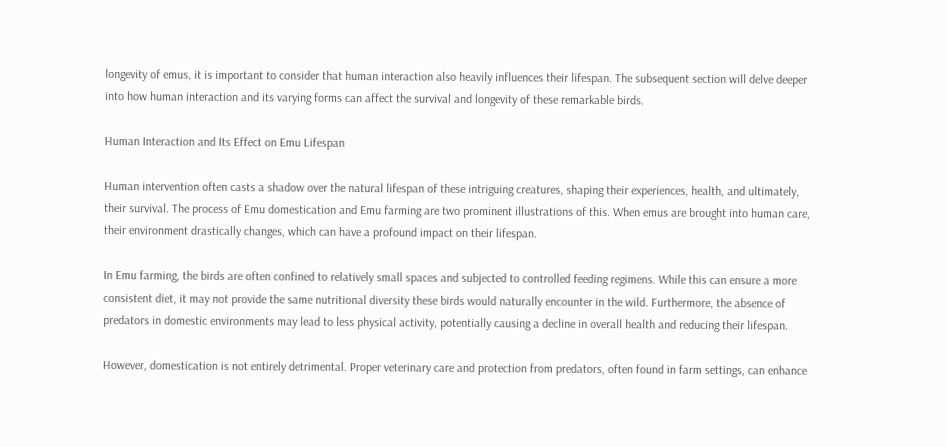longevity of emus, it is important to consider that human interaction also heavily influences their lifespan. The subsequent section will delve deeper into how human interaction and its varying forms can affect the survival and longevity of these remarkable birds.

Human Interaction and Its Effect on Emu Lifespan

Human intervention often casts a shadow over the natural lifespan of these intriguing creatures, shaping their experiences, health, and ultimately, their survival. The process of Emu domestication and Emu farming are two prominent illustrations of this. When emus are brought into human care, their environment drastically changes, which can have a profound impact on their lifespan.

In Emu farming, the birds are often confined to relatively small spaces and subjected to controlled feeding regimens. While this can ensure a more consistent diet, it may not provide the same nutritional diversity these birds would naturally encounter in the wild. Furthermore, the absence of predators in domestic environments may lead to less physical activity, potentially causing a decline in overall health and reducing their lifespan.

However, domestication is not entirely detrimental. Proper veterinary care and protection from predators, often found in farm settings, can enhance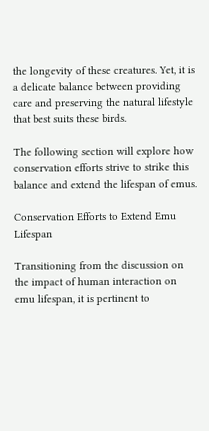the longevity of these creatures. Yet, it is a delicate balance between providing care and preserving the natural lifestyle that best suits these birds.

The following section will explore how conservation efforts strive to strike this balance and extend the lifespan of emus.

Conservation Efforts to Extend Emu Lifespan

Transitioning from the discussion on the impact of human interaction on emu lifespan, it is pertinent to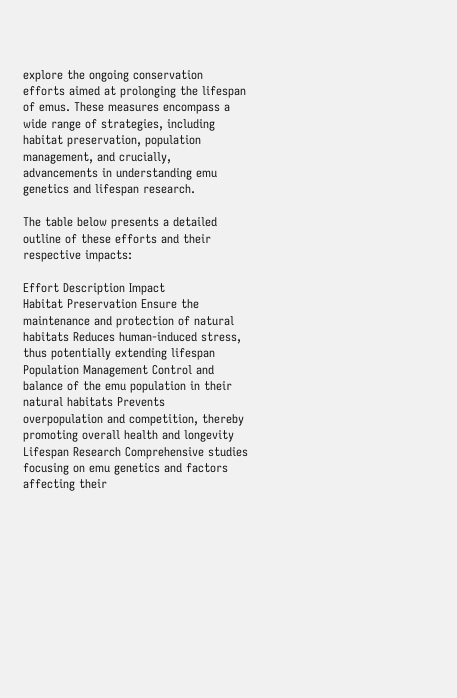explore the ongoing conservation efforts aimed at prolonging the lifespan of emus. These measures encompass a wide range of strategies, including habitat preservation, population management, and crucially, advancements in understanding emu genetics and lifespan research.

The table below presents a detailed outline of these efforts and their respective impacts:

Effort Description Impact
Habitat Preservation Ensure the maintenance and protection of natural habitats Reduces human-induced stress, thus potentially extending lifespan
Population Management Control and balance of the emu population in their natural habitats Prevents overpopulation and competition, thereby promoting overall health and longevity
Lifespan Research Comprehensive studies focusing on emu genetics and factors affecting their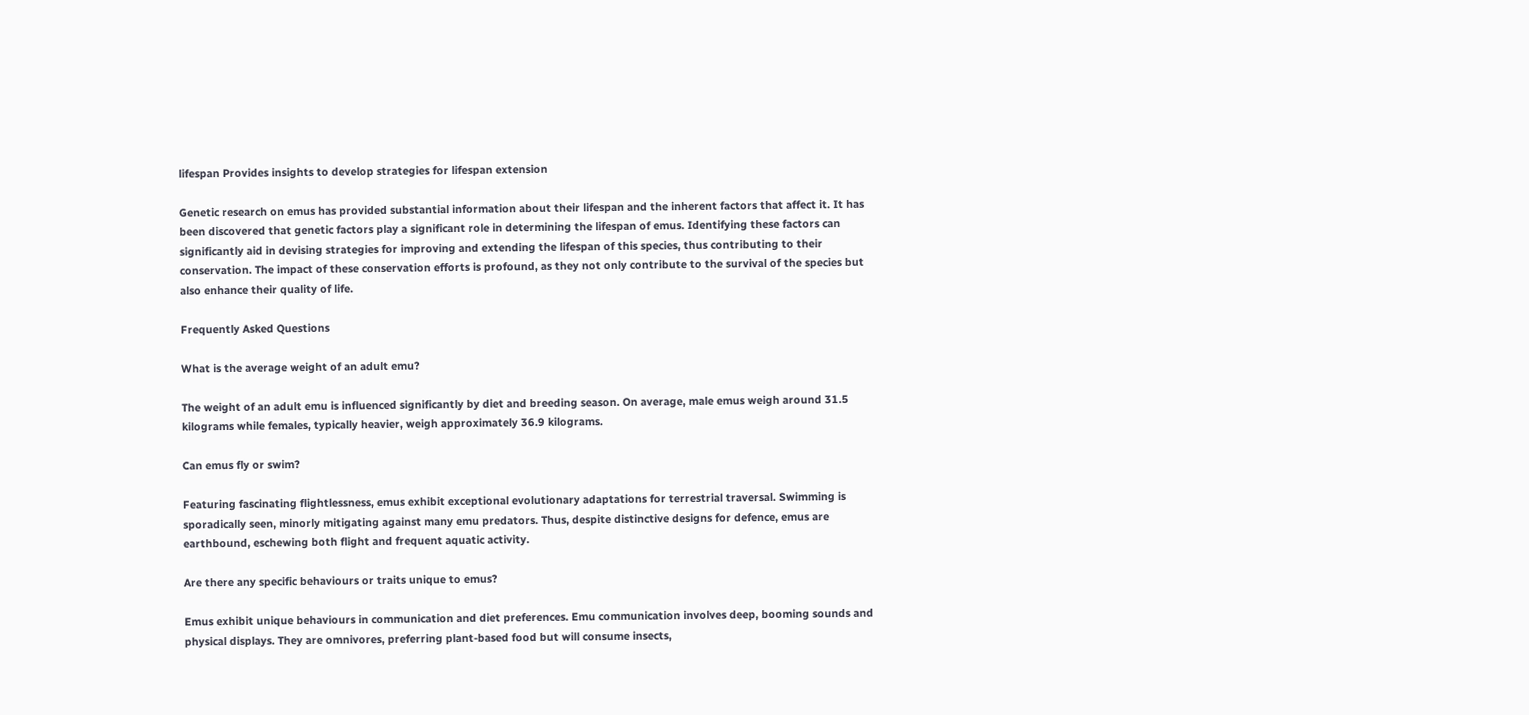lifespan Provides insights to develop strategies for lifespan extension

Genetic research on emus has provided substantial information about their lifespan and the inherent factors that affect it. It has been discovered that genetic factors play a significant role in determining the lifespan of emus. Identifying these factors can significantly aid in devising strategies for improving and extending the lifespan of this species, thus contributing to their conservation. The impact of these conservation efforts is profound, as they not only contribute to the survival of the species but also enhance their quality of life.

Frequently Asked Questions

What is the average weight of an adult emu?

The weight of an adult emu is influenced significantly by diet and breeding season. On average, male emus weigh around 31.5 kilograms while females, typically heavier, weigh approximately 36.9 kilograms.

Can emus fly or swim?

Featuring fascinating flightlessness, emus exhibit exceptional evolutionary adaptations for terrestrial traversal. Swimming is sporadically seen, minorly mitigating against many emu predators. Thus, despite distinctive designs for defence, emus are earthbound, eschewing both flight and frequent aquatic activity.

Are there any specific behaviours or traits unique to emus?

Emus exhibit unique behaviours in communication and diet preferences. Emu communication involves deep, booming sounds and physical displays. They are omnivores, preferring plant-based food but will consume insects,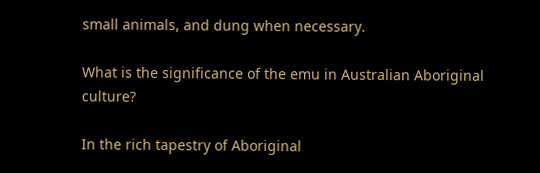small animals, and dung when necessary.

What is the significance of the emu in Australian Aboriginal culture?

In the rich tapestry of Aboriginal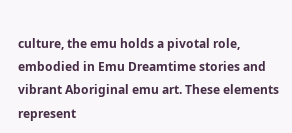culture, the emu holds a pivotal role, embodied in Emu Dreamtime stories and vibrant Aboriginal emu art. These elements represent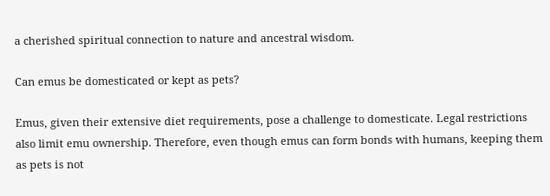a cherished spiritual connection to nature and ancestral wisdom.

Can emus be domesticated or kept as pets?

Emus, given their extensive diet requirements, pose a challenge to domesticate. Legal restrictions also limit emu ownership. Therefore, even though emus can form bonds with humans, keeping them as pets is not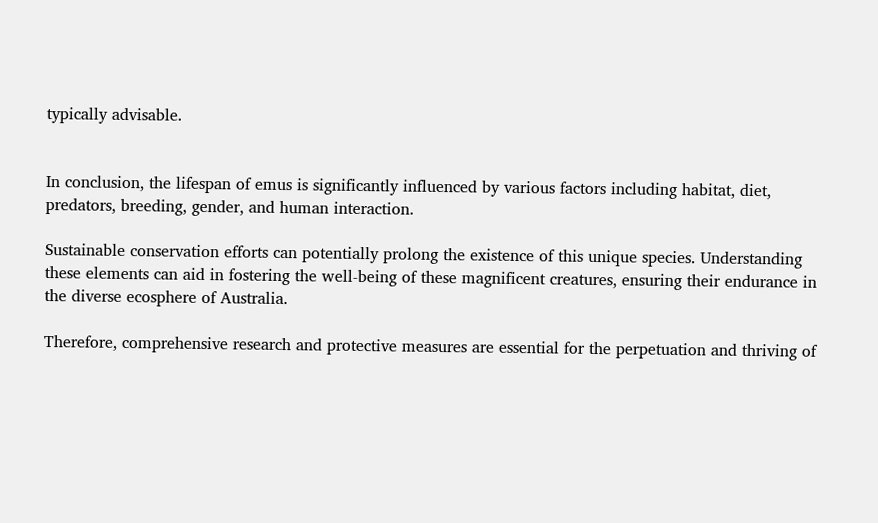typically advisable.


In conclusion, the lifespan of emus is significantly influenced by various factors including habitat, diet, predators, breeding, gender, and human interaction.

Sustainable conservation efforts can potentially prolong the existence of this unique species. Understanding these elements can aid in fostering the well-being of these magnificent creatures, ensuring their endurance in the diverse ecosphere of Australia.

Therefore, comprehensive research and protective measures are essential for the perpetuation and thriving of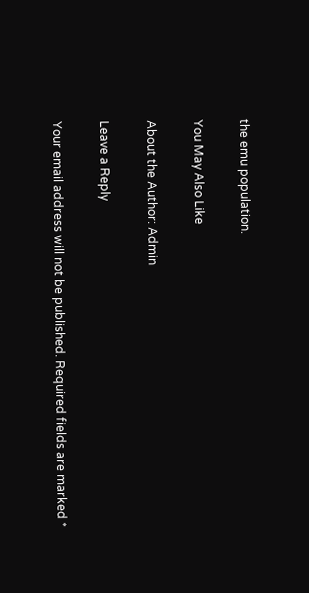the emu population.

You May Also Like

About the Author: Admin

Leave a Reply

Your email address will not be published. Required fields are marked *